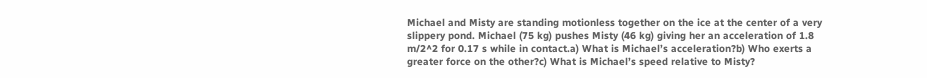Michael and Misty are standing motionless together on the ice at the center of a very slippery pond. Michael (75 kg) pushes Misty (46 kg) giving her an acceleration of 1.8 m/2^2 for 0.17 s while in contact.a) What is Michael’s acceleration?b) Who exerts a greater force on the other?c) What is Michael’s speed relative to Misty?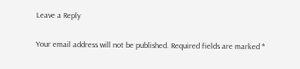Leave a Reply

Your email address will not be published. Required fields are marked *